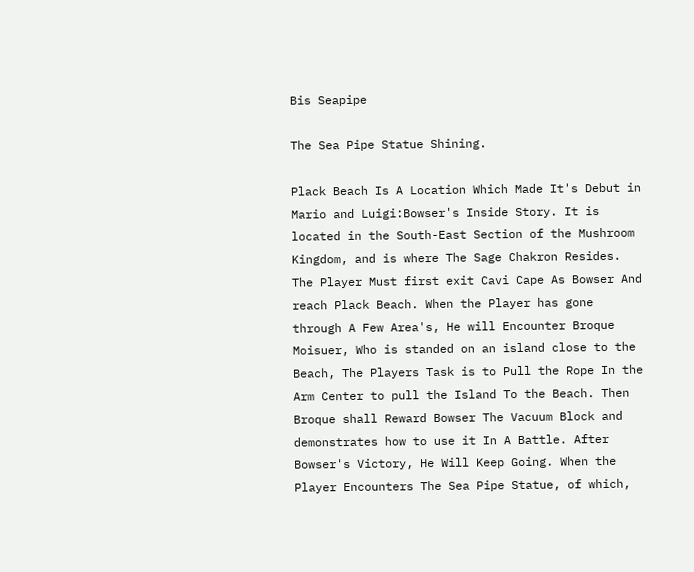Bis Seapipe

The Sea Pipe Statue Shining.

Plack Beach Is A Location Which Made It's Debut in Mario and Luigi:Bowser's Inside Story. It is located in the South-East Section of the Mushroom Kingdom, and is where The Sage Chakron Resides. The Player Must first exit Cavi Cape As Bowser And reach Plack Beach. When the Player has gone through A Few Area's, He will Encounter Broque Moisuer, Who is standed on an island close to the Beach, The Players Task is to Pull the Rope In the Arm Center to pull the Island To the Beach. Then Broque shall Reward Bowser The Vacuum Block and demonstrates how to use it In A Battle. After Bowser's Victory, He Will Keep Going. When the Player Encounters The Sea Pipe Statue, of which,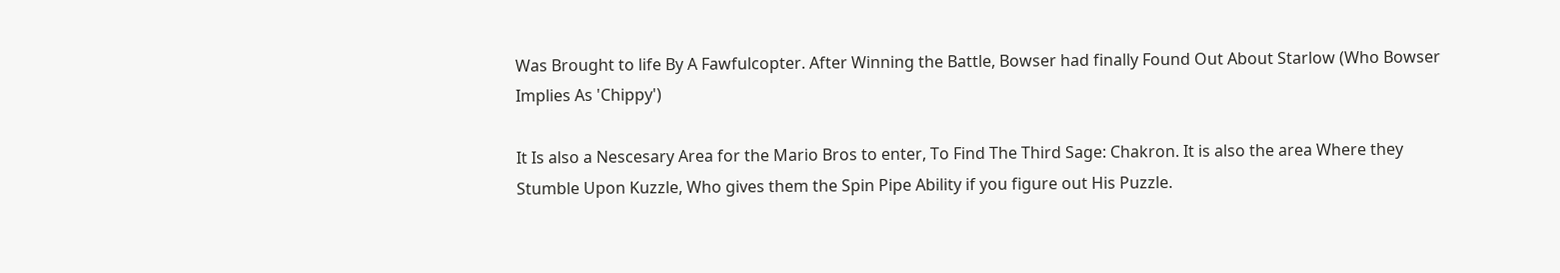Was Brought to life By A Fawfulcopter. After Winning the Battle, Bowser had finally Found Out About Starlow (Who Bowser Implies As 'Chippy')

It Is also a Nescesary Area for the Mario Bros to enter, To Find The Third Sage: Chakron. It is also the area Where they Stumble Upon Kuzzle, Who gives them the Spin Pipe Ability if you figure out His Puzzle.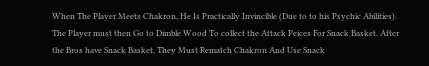When The Player Meets Chakron, He Is Practically Invincible (Due to to his Psychic Abilities). The Player must then Go to Dimble Wood To collect the Attack Peices For Snack Basket. After the Bros have Snack Basket, They Must Rematch Chakron And Use Snack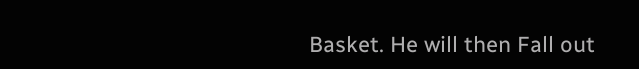Basket. He will then Fall out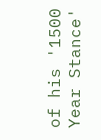of his '1500 Year Stance'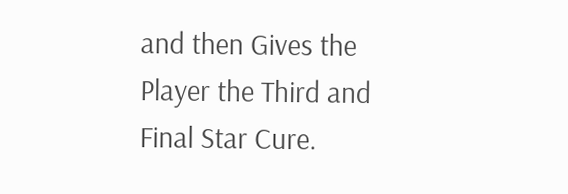and then Gives the Player the Third and Final Star Cure.